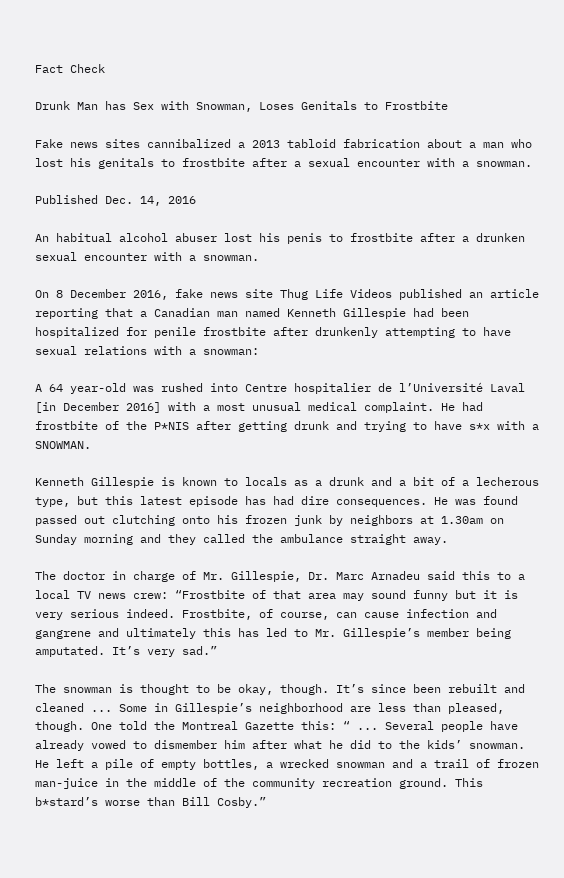Fact Check

Drunk Man has Sex with Snowman, Loses Genitals to Frostbite

Fake news sites cannibalized a 2013 tabloid fabrication about a man who lost his genitals to frostbite after a sexual encounter with a snowman.

Published Dec. 14, 2016

An habitual alcohol abuser lost his penis to frostbite after a drunken sexual encounter with a snowman.

On 8 December 2016, fake news site Thug Life Videos published an article reporting that a Canadian man named Kenneth Gillespie had been hospitalized for penile frostbite after drunkenly attempting to have sexual relations with a snowman:

A 64 year-old was rushed into Centre hospitalier de l’Université Laval [in December 2016] with a most unusual medical complaint. He had frostbite of the P*NIS after getting drunk and trying to have s*x with a SNOWMAN.

Kenneth Gillespie is known to locals as a drunk and a bit of a lecherous type, but this latest episode has had dire consequences. He was found passed out clutching onto his frozen junk by neighbors at 1.30am on Sunday morning and they called the ambulance straight away.

The doctor in charge of Mr. Gillespie, Dr. Marc Arnadeu said this to a local TV news crew: “Frostbite of that area may sound funny but it is very serious indeed. Frostbite, of course, can cause infection and gangrene and ultimately this has led to Mr. Gillespie’s member being amputated. It’s very sad.”

The snowman is thought to be okay, though. It’s since been rebuilt and cleaned ... Some in Gillespie’s neighborhood are less than pleased, though. One told the Montreal Gazette this: “ ... Several people have already vowed to dismember him after what he did to the kids’ snowman. He left a pile of empty bottles, a wrecked snowman and a trail of frozen man-juice in the middle of the community recreation ground. This b*stard’s worse than Bill Cosby.”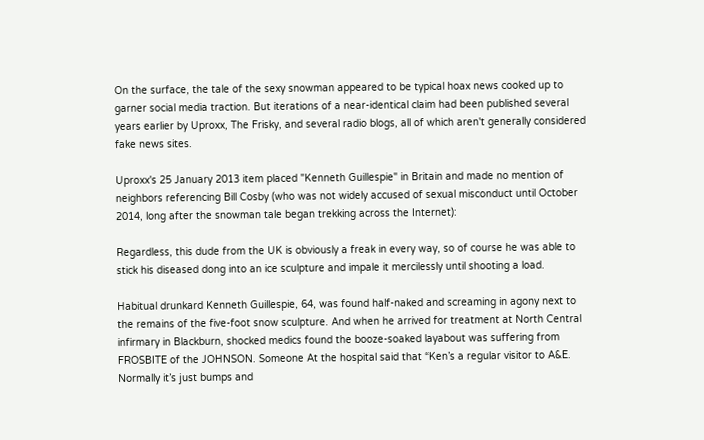On the surface, the tale of the sexy snowman appeared to be typical hoax news cooked up to garner social media traction. But iterations of a near-identical claim had been published several years earlier by Uproxx, The Frisky, and several radio blogs, all of which aren't generally considered fake news sites.

Uproxx's 25 January 2013 item placed "Kenneth Guillespie" in Britain and made no mention of neighbors referencing Bill Cosby (who was not widely accused of sexual misconduct until October 2014, long after the snowman tale began trekking across the Internet):

Regardless, this dude from the UK is obviously a freak in every way, so of course he was able to stick his diseased dong into an ice sculpture and impale it mercilessly until shooting a load.

Habitual drunkard Kenneth Guillespie, 64, was found half-naked and screaming in agony next to the remains of the five-foot snow sculpture. And when he arrived for treatment at North Central infirmary in Blackburn, shocked medics found the booze-soaked layabout was suffering from FROSBITE of the JOHNSON. Someone At the hospital said that “Ken’s a regular visitor to A&E. Normally it’s just bumps and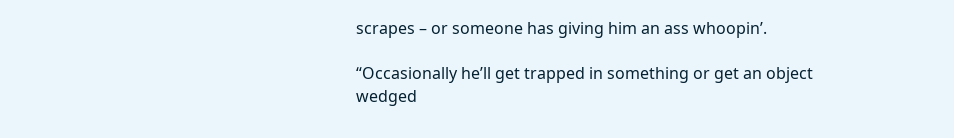scrapes – or someone has giving him an ass whoopin’.

“Occasionally he’ll get trapped in something or get an object wedged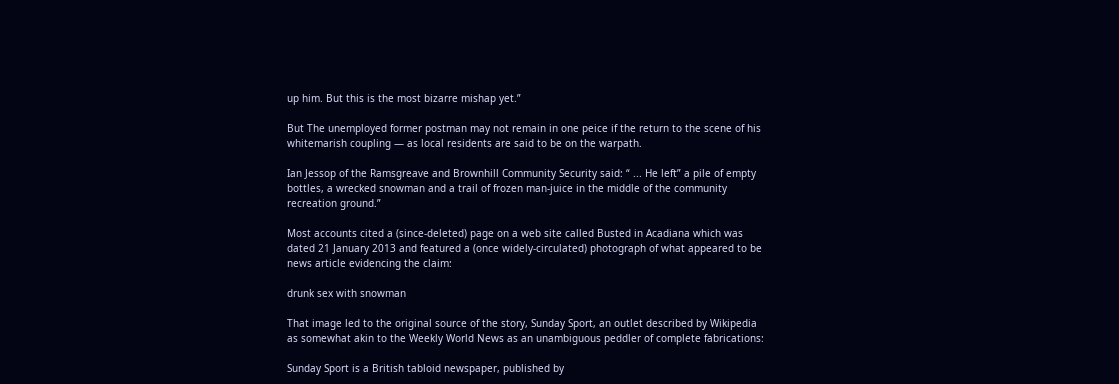up him. But this is the most bizarre mishap yet.”

But The unemployed former postman may not remain in one peice if the return to the scene of his whitemarish coupling — as local residents are said to be on the warpath.

Ian Jessop of the Ramsgreave and Brownhill Community Security said: “ ... He left” a pile of empty bottles, a wrecked snowman and a trail of frozen man-juice in the middle of the community recreation ground.”

Most accounts cited a (since-deleted) page on a web site called Busted in Acadiana which was dated 21 January 2013 and featured a (once widely-circulated) photograph of what appeared to be news article evidencing the claim:

drunk sex with snowman

That image led to the original source of the story, Sunday Sport, an outlet described by Wikipedia as somewhat akin to the Weekly World News as an unambiguous peddler of complete fabrications:

Sunday Sport is a British tabloid newspaper, published by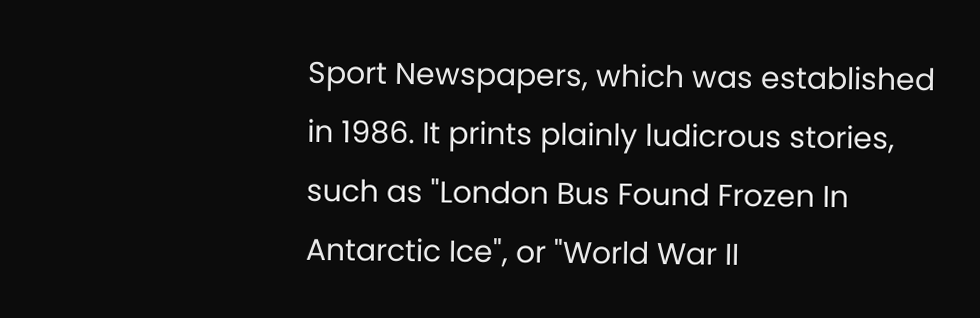Sport Newspapers, which was established in 1986. It prints plainly ludicrous stories, such as "London Bus Found Frozen In Antarctic Ice", or "World War II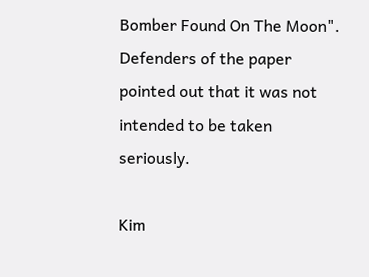Bomber Found On The Moon". Defenders of the paper pointed out that it was not intended to be taken seriously.

Kim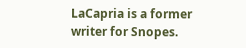LaCapria is a former writer for Snopes.